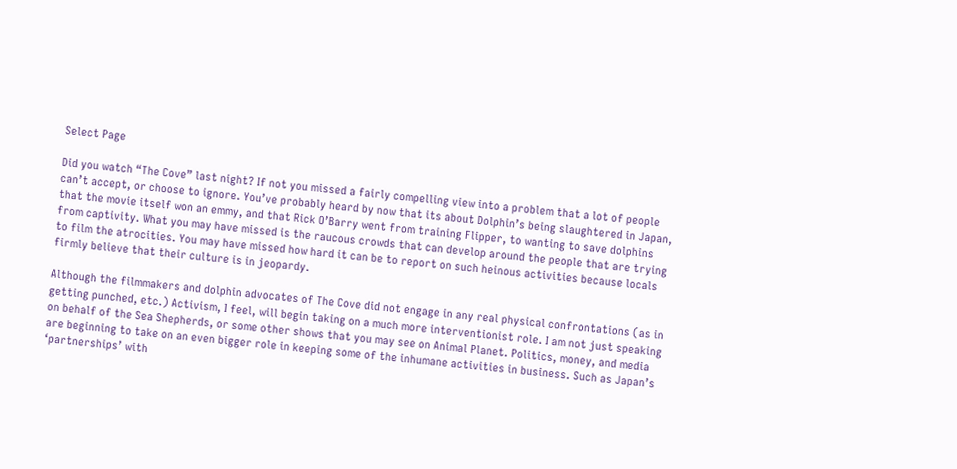Select Page

Did you watch “The Cove” last night? If not you missed a fairly compelling view into a problem that a lot of people can’t accept, or choose to ignore. You’ve probably heard by now that its about Dolphin’s being slaughtered in Japan, that the movie itself won an emmy, and that Rick O’Barry went from training Flipper, to wanting to save dolphins from captivity. What you may have missed is the raucous crowds that can develop around the people that are trying to film the atrocities. You may have missed how hard it can be to report on such heinous activities because locals firmly believe that their culture is in jeopardy.

Although the filmmakers and dolphin advocates of The Cove did not engage in any real physical confrontations (as in getting punched, etc.) Activism, I feel, will begin taking on a much more interventionist role. I am not just speaking on behalf of the Sea Shepherds, or some other shows that you may see on Animal Planet. Politics, money, and media are beginning to take on an even bigger role in keeping some of the inhumane activities in business. Such as Japan’s ‘partnerships’ with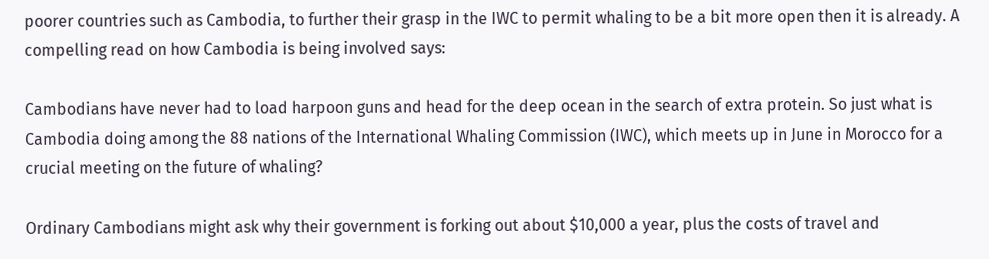poorer countries such as Cambodia, to further their grasp in the IWC to permit whaling to be a bit more open then it is already. A compelling read on how Cambodia is being involved says:

Cambodians have never had to load harpoon guns and head for the deep ocean in the search of extra protein. So just what is Cambodia doing among the 88 nations of the International Whaling Commission (IWC), which meets up in June in Morocco for a crucial meeting on the future of whaling?

Ordinary Cambodians might ask why their government is forking out about $10,000 a year, plus the costs of travel and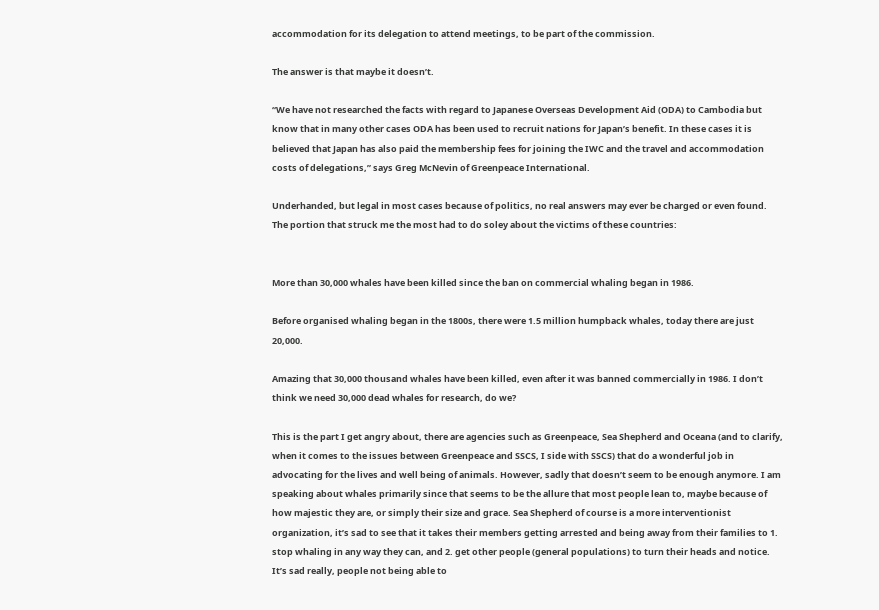accommodation for its delegation to attend meetings, to be part of the commission.

The answer is that maybe it doesn’t.

“We have not researched the facts with regard to Japanese Overseas Development Aid (ODA) to Cambodia but know that in many other cases ODA has been used to recruit nations for Japan’s benefit. In these cases it is believed that Japan has also paid the membership fees for joining the IWC and the travel and accommodation costs of delegations,” says Greg McNevin of Greenpeace International.

Underhanded, but legal in most cases because of politics, no real answers may ever be charged or even found. The portion that struck me the most had to do soley about the victims of these countries:


More than 30,000 whales have been killed since the ban on commercial whaling began in 1986.

Before organised whaling began in the 1800s, there were 1.5 million humpback whales, today there are just 20,000.

Amazing that 30,000 thousand whales have been killed, even after it was banned commercially in 1986. I don’t think we need 30,000 dead whales for research, do we?

This is the part I get angry about, there are agencies such as Greenpeace, Sea Shepherd and Oceana (and to clarify, when it comes to the issues between Greenpeace and SSCS, I side with SSCS) that do a wonderful job in advocating for the lives and well being of animals. However, sadly that doesn’t seem to be enough anymore. I am speaking about whales primarily since that seems to be the allure that most people lean to, maybe because of how majestic they are, or simply their size and grace. Sea Shepherd of course is a more interventionist organization, it’s sad to see that it takes their members getting arrested and being away from their families to 1. stop whaling in any way they can, and 2. get other people (general populations) to turn their heads and notice. It’s sad really, people not being able to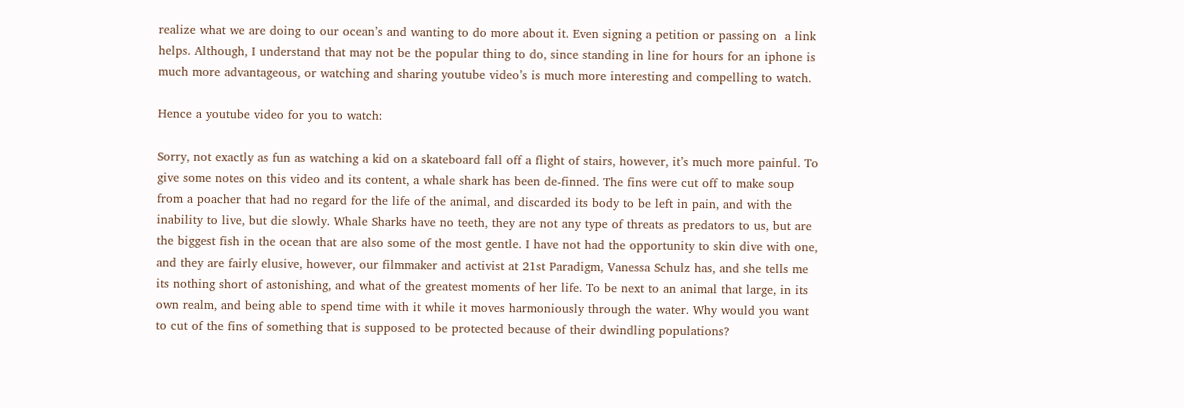realize what we are doing to our ocean’s and wanting to do more about it. Even signing a petition or passing on  a link helps. Although, I understand that may not be the popular thing to do, since standing in line for hours for an iphone is much more advantageous, or watching and sharing youtube video’s is much more interesting and compelling to watch.

Hence a youtube video for you to watch:

Sorry, not exactly as fun as watching a kid on a skateboard fall off a flight of stairs, however, it’s much more painful. To give some notes on this video and its content, a whale shark has been de-finned. The fins were cut off to make soup from a poacher that had no regard for the life of the animal, and discarded its body to be left in pain, and with the inability to live, but die slowly. Whale Sharks have no teeth, they are not any type of threats as predators to us, but are the biggest fish in the ocean that are also some of the most gentle. I have not had the opportunity to skin dive with one, and they are fairly elusive, however, our filmmaker and activist at 21st Paradigm, Vanessa Schulz has, and she tells me its nothing short of astonishing, and what of the greatest moments of her life. To be next to an animal that large, in its own realm, and being able to spend time with it while it moves harmoniously through the water. Why would you want to cut of the fins of something that is supposed to be protected because of their dwindling populations?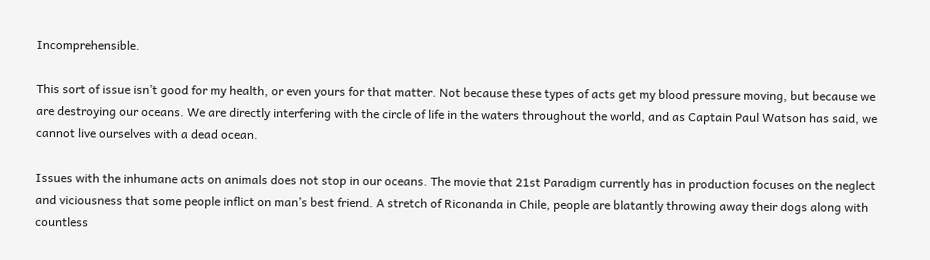Incomprehensible.

This sort of issue isn’t good for my health, or even yours for that matter. Not because these types of acts get my blood pressure moving, but because we are destroying our oceans. We are directly interfering with the circle of life in the waters throughout the world, and as Captain Paul Watson has said, we cannot live ourselves with a dead ocean.

Issues with the inhumane acts on animals does not stop in our oceans. The movie that 21st Paradigm currently has in production focuses on the neglect and viciousness that some people inflict on man’s best friend. A stretch of Riconanda in Chile, people are blatantly throwing away their dogs along with countless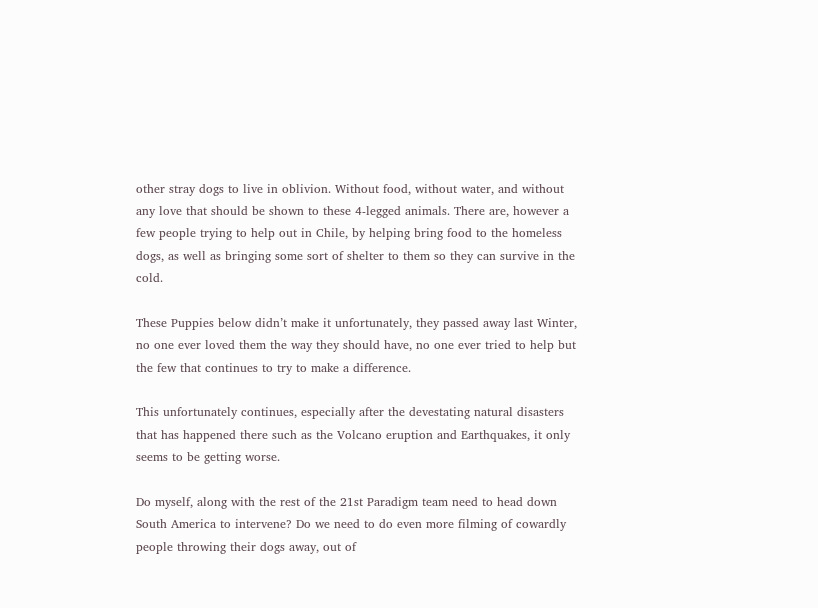other stray dogs to live in oblivion. Without food, without water, and without any love that should be shown to these 4-legged animals. There are, however a few people trying to help out in Chile, by helping bring food to the homeless dogs, as well as bringing some sort of shelter to them so they can survive in the cold.

These Puppies below didn’t make it unfortunately, they passed away last Winter, no one ever loved them the way they should have, no one ever tried to help but the few that continues to try to make a difference.

This unfortunately continues, especially after the devestating natural disasters that has happened there such as the Volcano eruption and Earthquakes, it only seems to be getting worse.

Do myself, along with the rest of the 21st Paradigm team need to head down South America to intervene? Do we need to do even more filming of cowardly people throwing their dogs away, out of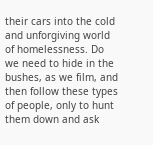their cars into the cold and unforgiving world of homelessness. Do we need to hide in the bushes, as we film, and then follow these types of people, only to hunt them down and ask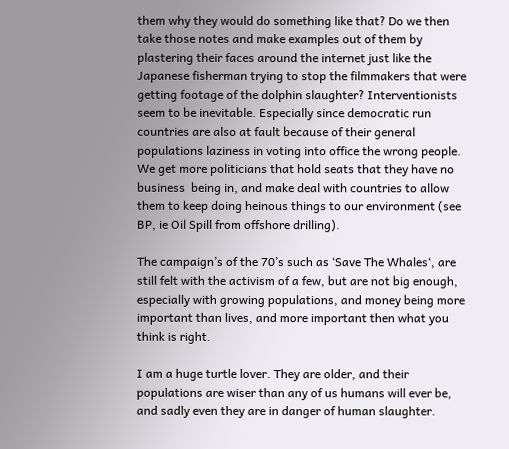them why they would do something like that? Do we then take those notes and make examples out of them by plastering their faces around the internet just like the Japanese fisherman trying to stop the filmmakers that were getting footage of the dolphin slaughter? Interventionists seem to be inevitable. Especially since democratic run countries are also at fault because of their general populations laziness in voting into office the wrong people. We get more politicians that hold seats that they have no business  being in, and make deal with countries to allow them to keep doing heinous things to our environment (see BP, ie Oil Spill from offshore drilling).

The campaign’s of the 70’s such as ‘Save The Whales‘, are still felt with the activism of a few, but are not big enough, especially with growing populations, and money being more important than lives, and more important then what you think is right.

I am a huge turtle lover. They are older, and their populations are wiser than any of us humans will ever be, and sadly even they are in danger of human slaughter.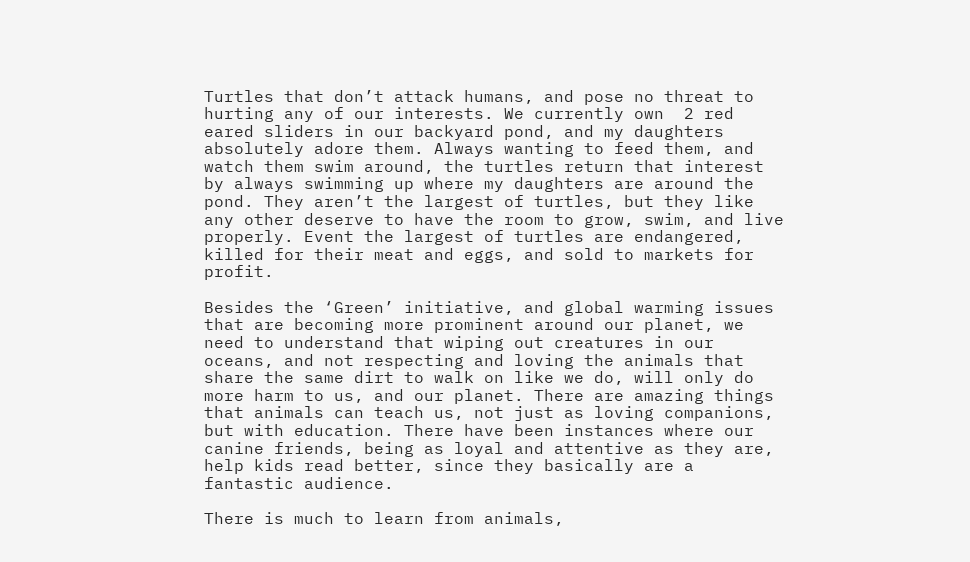Turtles that don’t attack humans, and pose no threat to hurting any of our interests. We currently own  2 red eared sliders in our backyard pond, and my daughters absolutely adore them. Always wanting to feed them, and watch them swim around, the turtles return that interest by always swimming up where my daughters are around the pond. They aren’t the largest of turtles, but they like any other deserve to have the room to grow, swim, and live properly. Event the largest of turtles are endangered, killed for their meat and eggs, and sold to markets for profit.

Besides the ‘Green’ initiative, and global warming issues that are becoming more prominent around our planet, we need to understand that wiping out creatures in our oceans, and not respecting and loving the animals that share the same dirt to walk on like we do, will only do more harm to us, and our planet. There are amazing things that animals can teach us, not just as loving companions, but with education. There have been instances where our canine friends, being as loyal and attentive as they are, help kids read better, since they basically are a fantastic audience.

There is much to learn from animals,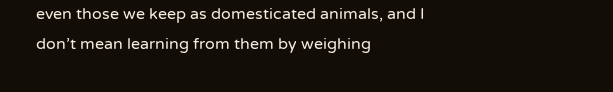even those we keep as domesticated animals, and I don’t mean learning from them by weighing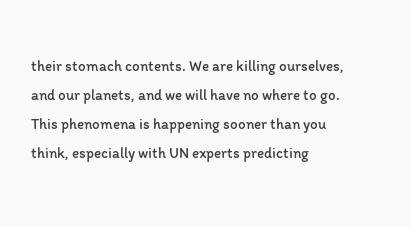their stomach contents. We are killing ourselves, and our planets, and we will have no where to go. This phenomena is happening sooner than you think, especially with UN experts predicting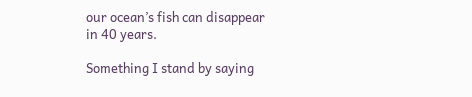our ocean’s fish can disappear in 40 years.

Something I stand by saying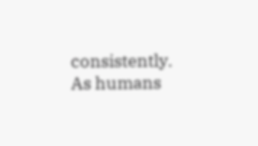consistently. As humans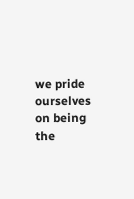we pride ourselves on being the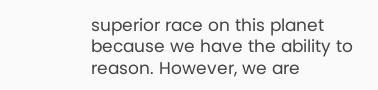superior race on this planet because we have the ability to reason. However, we are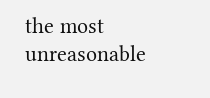the most unreasonable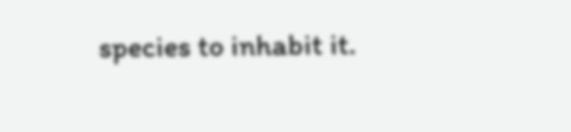species to inhabit it.